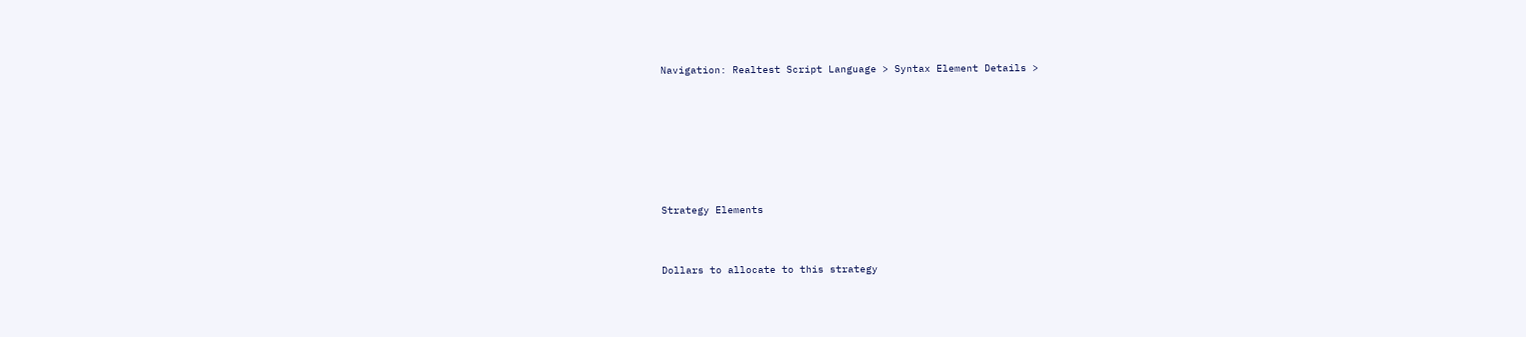Navigation: Realtest Script Language > Syntax Element Details >






Strategy Elements


Dollars to allocate to this strategy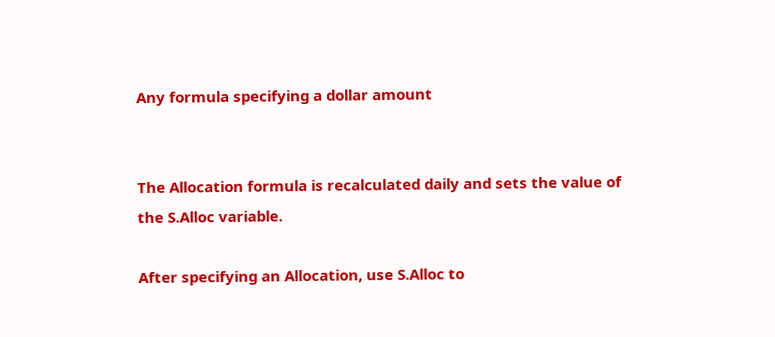Any formula specifying a dollar amount


The Allocation formula is recalculated daily and sets the value of the S.Alloc variable.

After specifying an Allocation, use S.Alloc to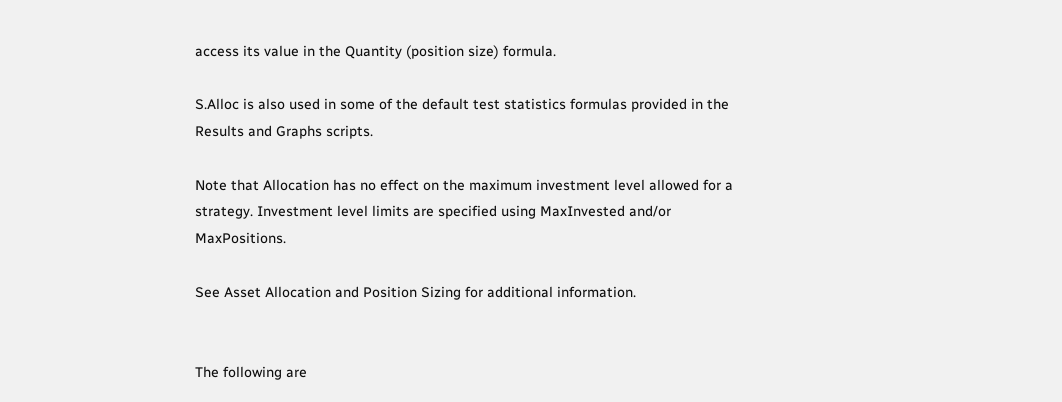access its value in the Quantity (position size) formula.

S.Alloc is also used in some of the default test statistics formulas provided in the Results and Graphs scripts.

Note that Allocation has no effect on the maximum investment level allowed for a strategy. Investment level limits are specified using MaxInvested and/or MaxPositions.

See Asset Allocation and Position Sizing for additional information.


The following are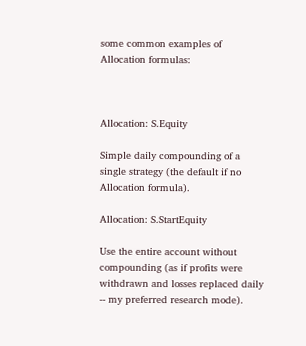some common examples of Allocation formulas:



Allocation: S.Equity

Simple daily compounding of a single strategy (the default if no Allocation formula).

Allocation: S.StartEquity

Use the entire account without compounding (as if profits were withdrawn and losses replaced daily -- my preferred research mode).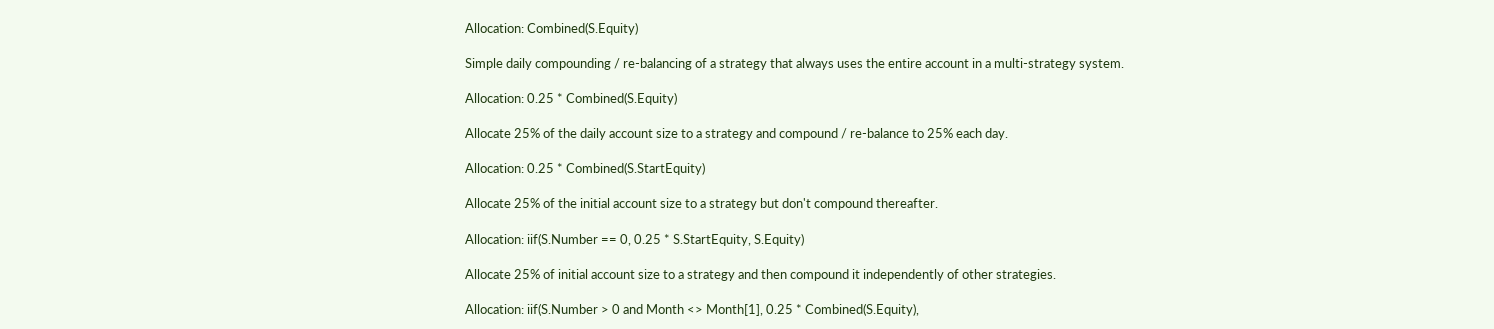Allocation: Combined(S.Equity)

Simple daily compounding / re-balancing of a strategy that always uses the entire account in a multi-strategy system.

Allocation: 0.25 * Combined(S.Equity)

Allocate 25% of the daily account size to a strategy and compound / re-balance to 25% each day.

Allocation: 0.25 * Combined(S.StartEquity)

Allocate 25% of the initial account size to a strategy but don't compound thereafter.

Allocation: iif(S.Number == 0, 0.25 * S.StartEquity, S.Equity)

Allocate 25% of initial account size to a strategy and then compound it independently of other strategies.

Allocation: iif(S.Number > 0 and Month <> Month[1], 0.25 * Combined(S.Equity),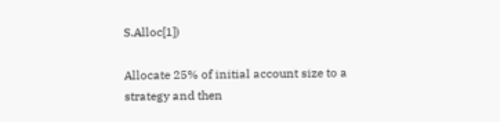S.Alloc[1])

Allocate 25% of initial account size to a strategy and then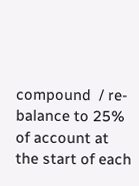compound  / re-balance to 25% of account at the start of each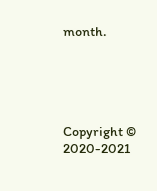month.





Copyright © 2020-2021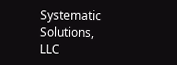Systematic Solutions, LLC